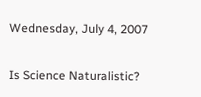Wednesday, July 4, 2007

Is Science Naturalistic?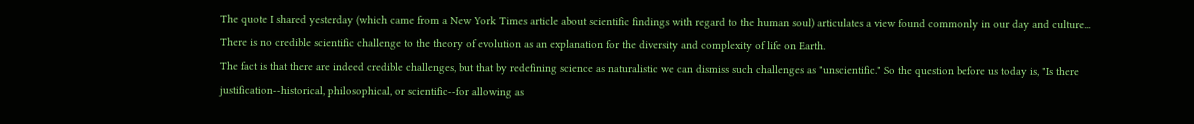The quote I shared yesterday (which came from a New York Times article about scientific findings with regard to the human soul) articulates a view found commonly in our day and culture...
There is no credible scientific challenge to the theory of evolution as an explanation for the diversity and complexity of life on Earth.
The fact is that there are indeed credible challenges, but that by redefining science as naturalistic we can dismiss such challenges as "unscientific." So the question before us today is, "Is there justification--historical, philosophical, or scientific--for allowing as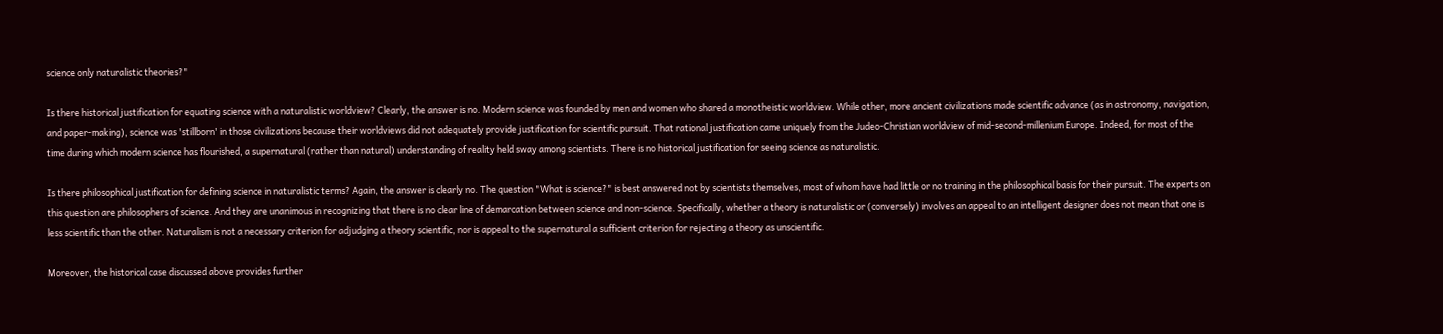science only naturalistic theories?"

Is there historical justification for equating science with a naturalistic worldview? Clearly, the answer is no. Modern science was founded by men and women who shared a monotheistic worldview. While other, more ancient civilizations made scientific advance (as in astronomy, navigation, and paper-making), science was 'stillborn' in those civilizations because their worldviews did not adequately provide justification for scientific pursuit. That rational justification came uniquely from the Judeo-Christian worldview of mid-second-millenium Europe. Indeed, for most of the time during which modern science has flourished, a supernatural (rather than natural) understanding of reality held sway among scientists. There is no historical justification for seeing science as naturalistic.

Is there philosophical justification for defining science in naturalistic terms? Again, the answer is clearly no. The question "What is science?" is best answered not by scientists themselves, most of whom have had little or no training in the philosophical basis for their pursuit. The experts on this question are philosophers of science. And they are unanimous in recognizing that there is no clear line of demarcation between science and non-science. Specifically, whether a theory is naturalistic or (conversely) involves an appeal to an intelligent designer does not mean that one is less scientific than the other. Naturalism is not a necessary criterion for adjudging a theory scientific, nor is appeal to the supernatural a sufficient criterion for rejecting a theory as unscientific.

Moreover, the historical case discussed above provides further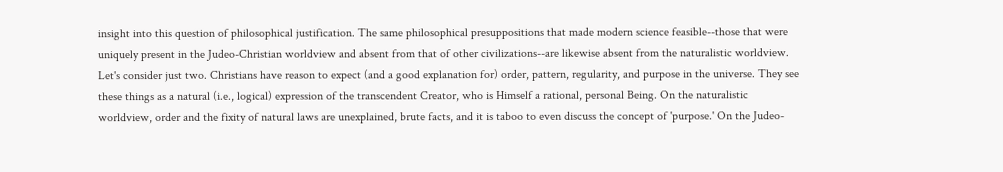insight into this question of philosophical justification. The same philosophical presuppositions that made modern science feasible--those that were uniquely present in the Judeo-Christian worldview and absent from that of other civilizations--are likewise absent from the naturalistic worldview. Let's consider just two. Christians have reason to expect (and a good explanation for) order, pattern, regularity, and purpose in the universe. They see these things as a natural (i.e., logical) expression of the transcendent Creator, who is Himself a rational, personal Being. On the naturalistic worldview, order and the fixity of natural laws are unexplained, brute facts, and it is taboo to even discuss the concept of 'purpose.' On the Judeo-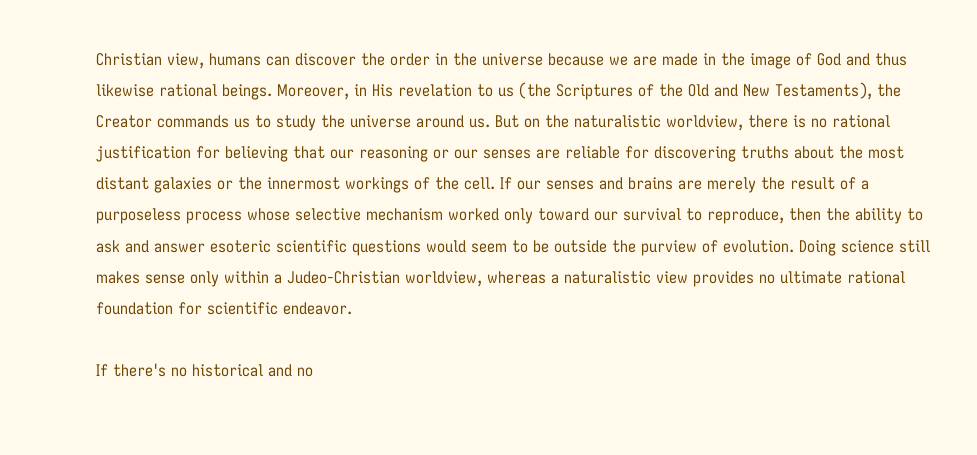Christian view, humans can discover the order in the universe because we are made in the image of God and thus likewise rational beings. Moreover, in His revelation to us (the Scriptures of the Old and New Testaments), the Creator commands us to study the universe around us. But on the naturalistic worldview, there is no rational justification for believing that our reasoning or our senses are reliable for discovering truths about the most distant galaxies or the innermost workings of the cell. If our senses and brains are merely the result of a purposeless process whose selective mechanism worked only toward our survival to reproduce, then the ability to ask and answer esoteric scientific questions would seem to be outside the purview of evolution. Doing science still makes sense only within a Judeo-Christian worldview, whereas a naturalistic view provides no ultimate rational foundation for scientific endeavor.

If there's no historical and no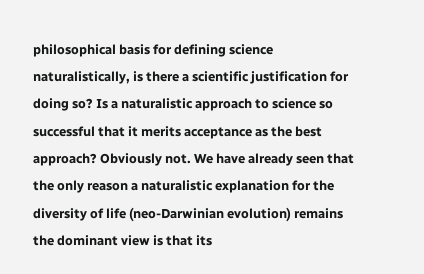philosophical basis for defining science naturalistically, is there a scientific justification for doing so? Is a naturalistic approach to science so successful that it merits acceptance as the best approach? Obviously not. We have already seen that the only reason a naturalistic explanation for the diversity of life (neo-Darwinian evolution) remains the dominant view is that its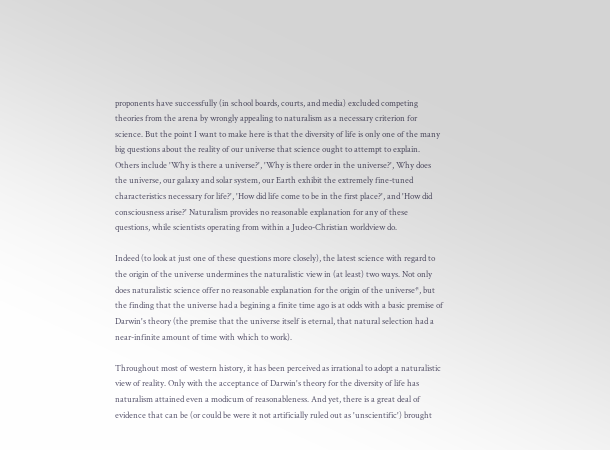proponents have successfully (in school boards, courts, and media) excluded competing theories from the arena by wrongly appealing to naturalism as a necessary criterion for science. But the point I want to make here is that the diversity of life is only one of the many big questions about the reality of our universe that science ought to attempt to explain. Others include 'Why is there a universe?', 'Why is there order in the universe?', Why does the universe, our galaxy and solar system, our Earth exhibit the extremely fine-tuned characteristics necessary for life?', 'How did life come to be in the first place?', and 'How did consciousness arise?' Naturalism provides no reasonable explanation for any of these questions, while scientists operating from within a Judeo-Christian worldview do.

Indeed (to look at just one of these questions more closely), the latest science with regard to the origin of the universe undermines the naturalistic view in (at least) two ways. Not only does naturalistic science offer no reasonable explanation for the origin of the universe*, but the finding that the universe had a begining a finite time ago is at odds with a basic premise of Darwin's theory (the premise that the universe itself is eternal, that natural selection had a near-infinite amount of time with which to work).

Throughout most of western history, it has been perceived as irrational to adopt a naturalistic view of reality. Only with the acceptance of Darwin's theory for the diversity of life has naturalism attained even a modicum of reasonableness. And yet, there is a great deal of evidence that can be (or could be were it not artificially ruled out as 'unscientific') brought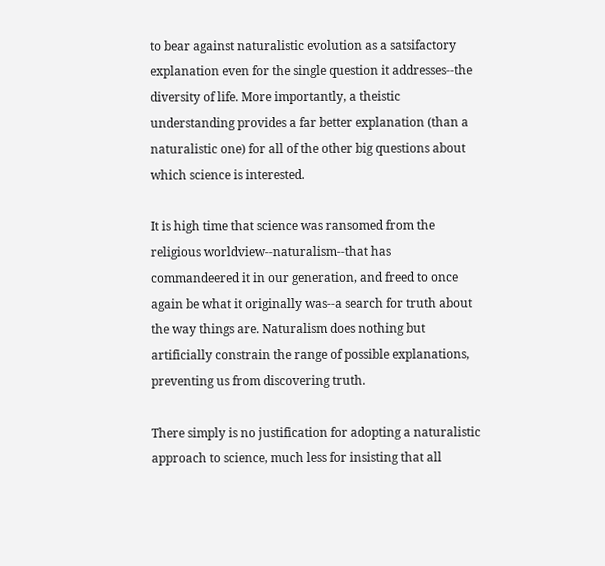to bear against naturalistic evolution as a satsifactory explanation even for the single question it addresses--the diversity of life. More importantly, a theistic understanding provides a far better explanation (than a naturalistic one) for all of the other big questions about which science is interested.

It is high time that science was ransomed from the religious worldview--naturalism--that has commandeered it in our generation, and freed to once again be what it originally was--a search for truth about the way things are. Naturalism does nothing but artificially constrain the range of possible explanations, preventing us from discovering truth.

There simply is no justification for adopting a naturalistic approach to science, much less for insisting that all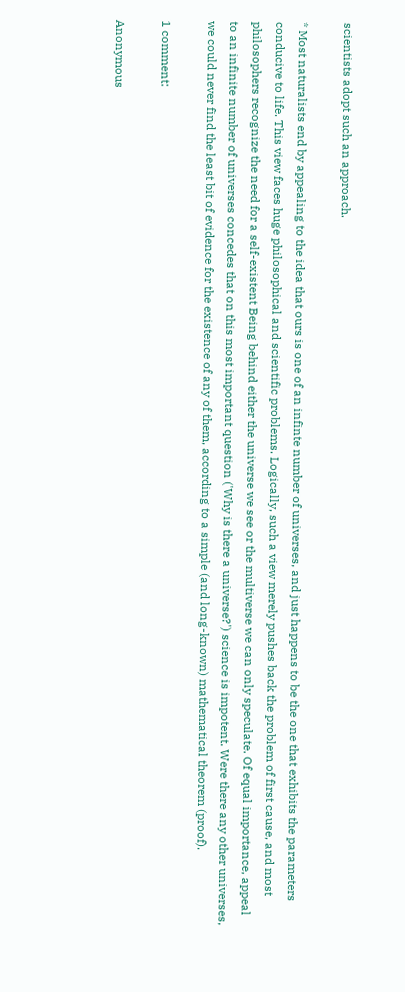scientists adopt such an approach.

* Most naturalists end by appealing to the idea that ours is one of an infinte number of universes, and just happens to be the one that exhibits the parameters conducive to life. This view faces huge philosophical and scientific problems. Logically, such a view merely pushes back the problem of first cause, and most philosophers recognize the need for a self-existent Being behind either the universe we see or the multiverse we can only speculate. Of equal importance, appeal to an infinite number of universes concedes that on this most important question ('Why is there a universe?') science is impotent. Were there any other universes, we could never find the least bit of evidence for the existence of any of them, according to a simple (and long-known) mathematical theorem (proof).

1 comment:

Anonymous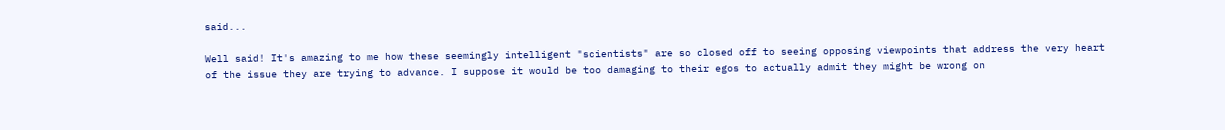said...

Well said! It's amazing to me how these seemingly intelligent "scientists" are so closed off to seeing opposing viewpoints that address the very heart of the issue they are trying to advance. I suppose it would be too damaging to their egos to actually admit they might be wrong on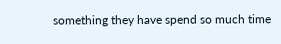something they have spend so much time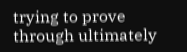trying to prove through ultimately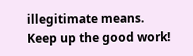illegitimate means. Keep up the good work!